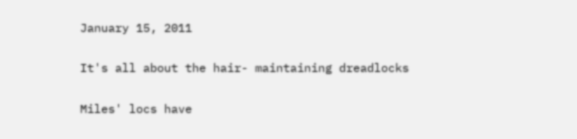January 15, 2011

It's all about the hair- maintaining dreadlocks

Miles' locs have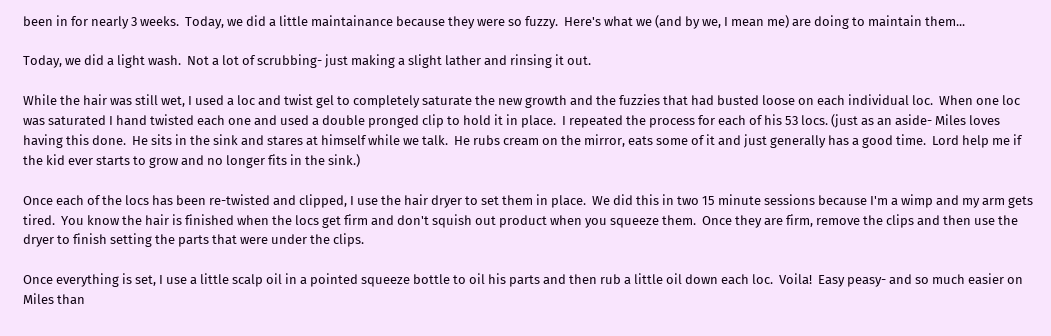been in for nearly 3 weeks.  Today, we did a little maintainance because they were so fuzzy.  Here's what we (and by we, I mean me) are doing to maintain them...

Today, we did a light wash.  Not a lot of scrubbing- just making a slight lather and rinsing it out.

While the hair was still wet, I used a loc and twist gel to completely saturate the new growth and the fuzzies that had busted loose on each individual loc.  When one loc was saturated I hand twisted each one and used a double pronged clip to hold it in place.  I repeated the process for each of his 53 locs. (just as an aside- Miles loves having this done.  He sits in the sink and stares at himself while we talk.  He rubs cream on the mirror, eats some of it and just generally has a good time.  Lord help me if the kid ever starts to grow and no longer fits in the sink.)

Once each of the locs has been re-twisted and clipped, I use the hair dryer to set them in place.  We did this in two 15 minute sessions because I'm a wimp and my arm gets tired.  You know the hair is finished when the locs get firm and don't squish out product when you squeeze them.  Once they are firm, remove the clips and then use the dryer to finish setting the parts that were under the clips.

Once everything is set, I use a little scalp oil in a pointed squeeze bottle to oil his parts and then rub a little oil down each loc.  Voila!  Easy peasy- and so much easier on Miles than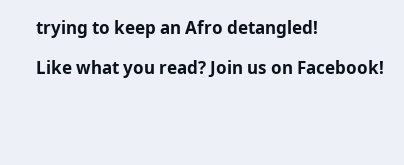trying to keep an Afro detangled!

Like what you read? Join us on Facebook!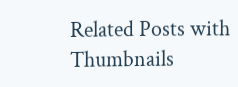Related Posts with Thumbnails